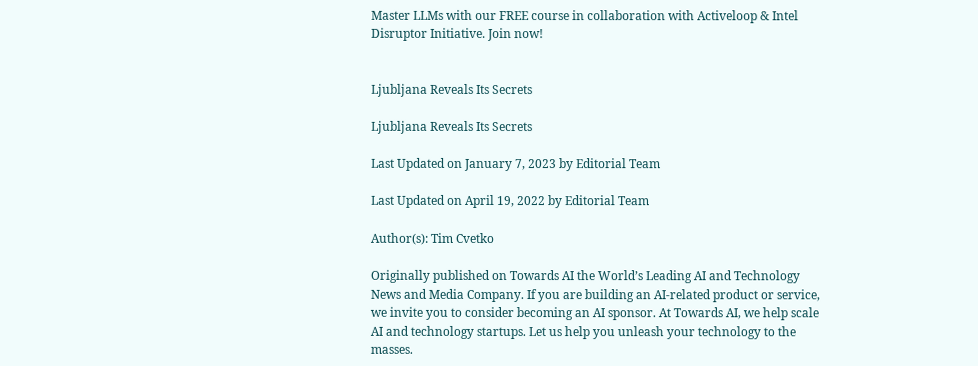Master LLMs with our FREE course in collaboration with Activeloop & Intel Disruptor Initiative. Join now!


Ljubljana Reveals Its Secrets

Ljubljana Reveals Its Secrets

Last Updated on January 7, 2023 by Editorial Team

Last Updated on April 19, 2022 by Editorial Team

Author(s): Tim Cvetko

Originally published on Towards AI the World’s Leading AI and Technology News and Media Company. If you are building an AI-related product or service, we invite you to consider becoming an AI sponsor. At Towards AI, we help scale AI and technology startups. Let us help you unleash your technology to the masses.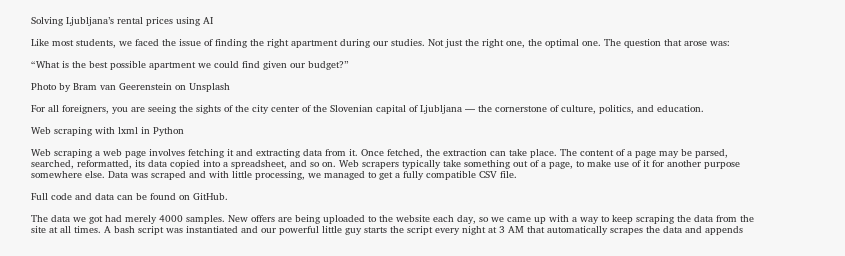Solving Ljubljana’s rental prices using AI

Like most students, we faced the issue of finding the right apartment during our studies. Not just the right one, the optimal one. The question that arose was:

“What is the best possible apartment we could find given our budget?”

Photo by Bram van Geerenstein on Unsplash

For all foreigners, you are seeing the sights of the city center of the Slovenian capital of Ljubljana — the cornerstone of culture, politics, and education.

Web scraping with lxml in Python

Web scraping a web page involves fetching it and extracting data from it. Once fetched, the extraction can take place. The content of a page may be parsed, searched, reformatted, its data copied into a spreadsheet, and so on. Web scrapers typically take something out of a page, to make use of it for another purpose somewhere else. Data was scraped and with little processing, we managed to get a fully compatible CSV file.

Full code and data can be found on GitHub.

The data we got had merely 4000 samples. New offers are being uploaded to the website each day, so we came up with a way to keep scraping the data from the site at all times. A bash script was instantiated and our powerful little guy starts the script every night at 3 AM that automatically scrapes the data and appends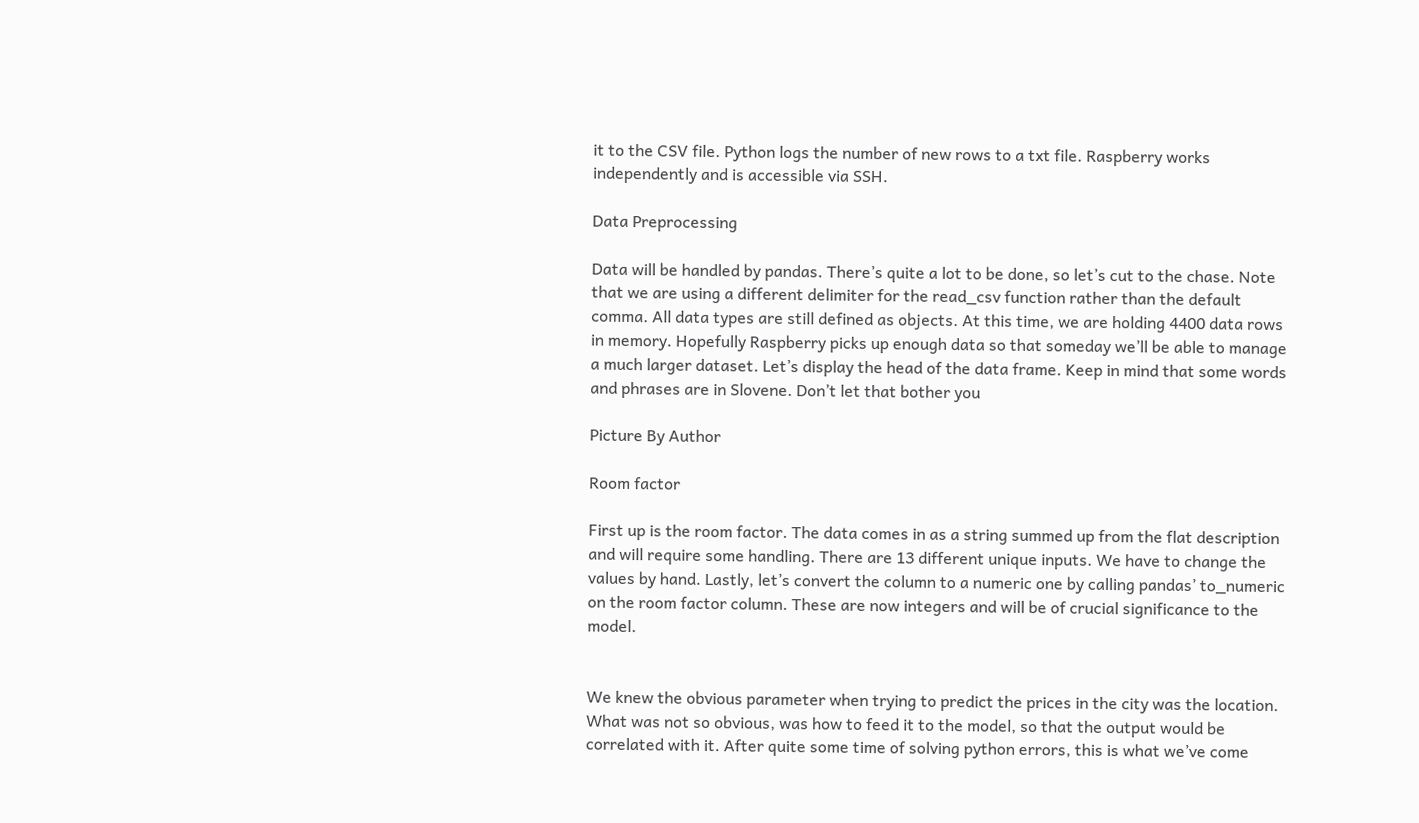it to the CSV file. Python logs the number of new rows to a txt file. Raspberry works independently and is accessible via SSH.

Data Preprocessing

Data will be handled by pandas. There’s quite a lot to be done, so let’s cut to the chase. Note that we are using a different delimiter for the read_csv function rather than the default comma. All data types are still defined as objects. At this time, we are holding 4400 data rows in memory. Hopefully Raspberry picks up enough data so that someday we’ll be able to manage a much larger dataset. Let’s display the head of the data frame. Keep in mind that some words and phrases are in Slovene. Don’t let that bother you

Picture By Author

Room factor

First up is the room factor. The data comes in as a string summed up from the flat description and will require some handling. There are 13 different unique inputs. We have to change the values by hand. Lastly, let’s convert the column to a numeric one by calling pandas’ to_numeric on the room factor column. These are now integers and will be of crucial significance to the model.


We knew the obvious parameter when trying to predict the prices in the city was the location. What was not so obvious, was how to feed it to the model, so that the output would be correlated with it. After quite some time of solving python errors, this is what we’ve come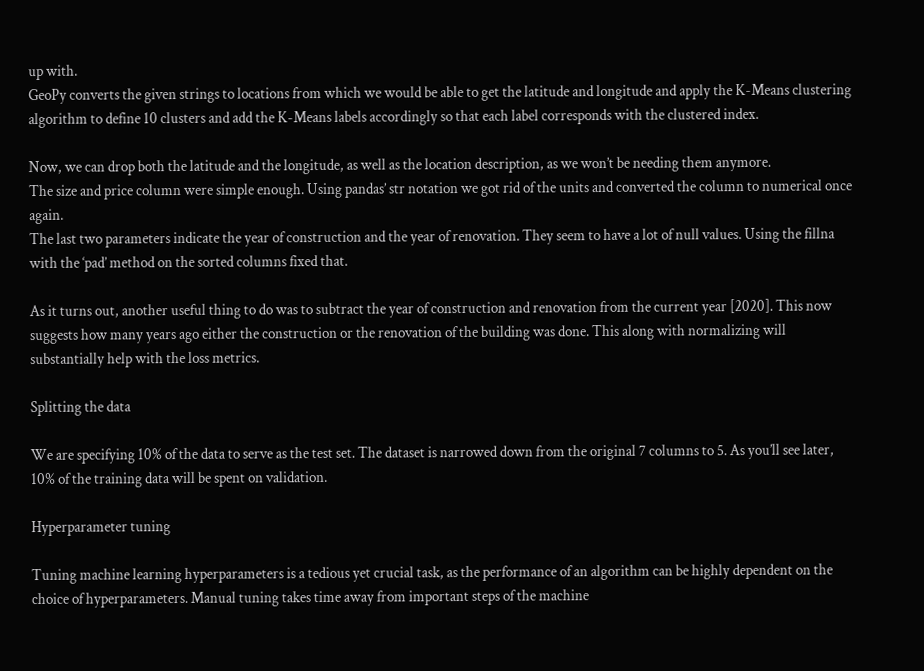up with.
GeoPy converts the given strings to locations from which we would be able to get the latitude and longitude and apply the K-Means clustering algorithm to define 10 clusters and add the K-Means labels accordingly so that each label corresponds with the clustered index.

Now, we can drop both the latitude and the longitude, as well as the location description, as we won’t be needing them anymore.
The size and price column were simple enough. Using pandas’ str notation we got rid of the units and converted the column to numerical once again.
The last two parameters indicate the year of construction and the year of renovation. They seem to have a lot of null values. Using the fillna with the ‘pad’ method on the sorted columns fixed that.

As it turns out, another useful thing to do was to subtract the year of construction and renovation from the current year [2020]. This now suggests how many years ago either the construction or the renovation of the building was done. This along with normalizing will substantially help with the loss metrics.

Splitting the data

We are specifying 10% of the data to serve as the test set. The dataset is narrowed down from the original 7 columns to 5. As you’ll see later, 10% of the training data will be spent on validation.

Hyperparameter tuning

Tuning machine learning hyperparameters is a tedious yet crucial task, as the performance of an algorithm can be highly dependent on the choice of hyperparameters. Manual tuning takes time away from important steps of the machine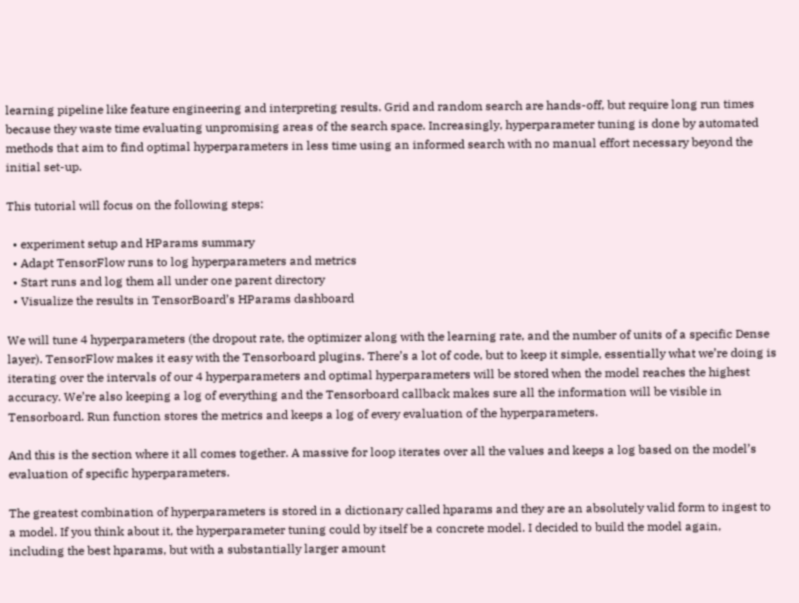learning pipeline like feature engineering and interpreting results. Grid and random search are hands-off, but require long run times because they waste time evaluating unpromising areas of the search space. Increasingly, hyperparameter tuning is done by automated methods that aim to find optimal hyperparameters in less time using an informed search with no manual effort necessary beyond the initial set-up.

This tutorial will focus on the following steps:

  • experiment setup and HParams summary
  • Adapt TensorFlow runs to log hyperparameters and metrics
  • Start runs and log them all under one parent directory
  • Visualize the results in TensorBoard’s HParams dashboard

We will tune 4 hyperparameters (the dropout rate, the optimizer along with the learning rate, and the number of units of a specific Dense layer). TensorFlow makes it easy with the Tensorboard plugins. There’s a lot of code, but to keep it simple, essentially what we’re doing is iterating over the intervals of our 4 hyperparameters and optimal hyperparameters will be stored when the model reaches the highest accuracy. We’re also keeping a log of everything and the Tensorboard callback makes sure all the information will be visible in Tensorboard. Run function stores the metrics and keeps a log of every evaluation of the hyperparameters.

And this is the section where it all comes together. A massive for loop iterates over all the values and keeps a log based on the model’s evaluation of specific hyperparameters.

The greatest combination of hyperparameters is stored in a dictionary called hparams and they are an absolutely valid form to ingest to a model. If you think about it, the hyperparameter tuning could by itself be a concrete model. I decided to build the model again, including the best hparams, but with a substantially larger amount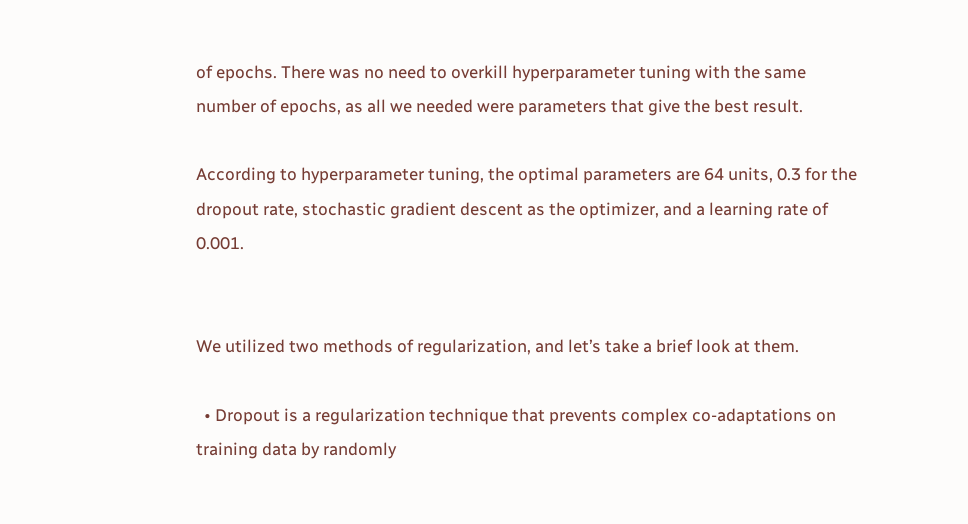of epochs. There was no need to overkill hyperparameter tuning with the same number of epochs, as all we needed were parameters that give the best result.

According to hyperparameter tuning, the optimal parameters are 64 units, 0.3 for the dropout rate, stochastic gradient descent as the optimizer, and a learning rate of 0.001.


We utilized two methods of regularization, and let’s take a brief look at them.

  • Dropout is a regularization technique that prevents complex co-adaptations on training data by randomly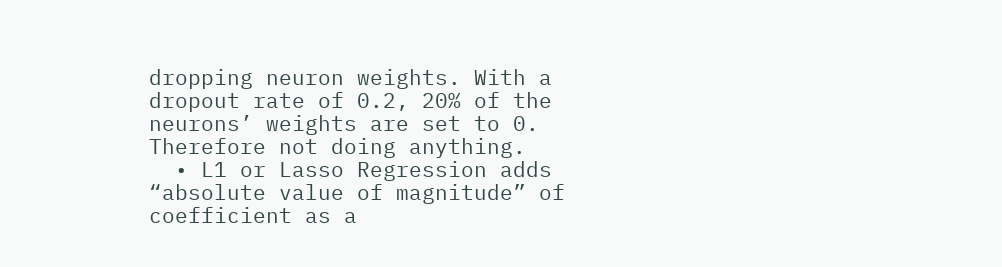dropping neuron weights. With a dropout rate of 0.2, 20% of the neurons’ weights are set to 0. Therefore not doing anything.
  • L1 or Lasso Regression adds “absolute value of magnitude” of coefficient as a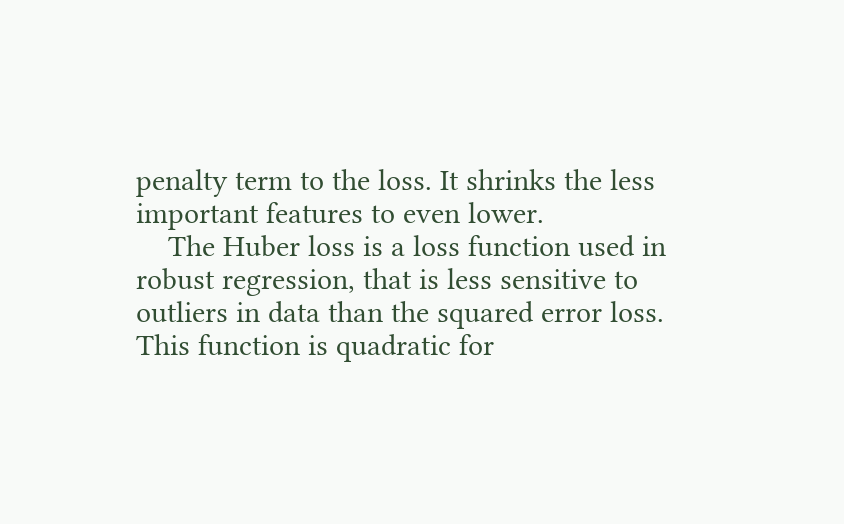penalty term to the loss. It shrinks the less important features to even lower.
    The Huber loss is a loss function used in robust regression, that is less sensitive to outliers in data than the squared error loss. This function is quadratic for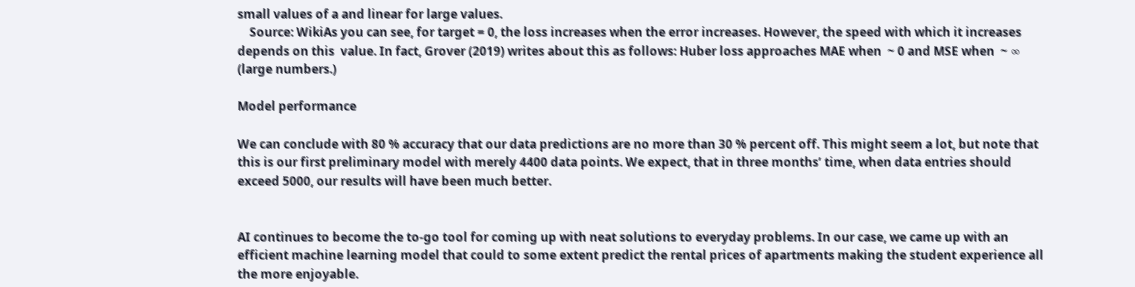small values of a and linear for large values.
    Source: WikiAs you can see, for target = 0, the loss increases when the error increases. However, the speed with which it increases depends on this  value. In fact, Grover (2019) writes about this as follows: Huber loss approaches MAE when  ~ 0 and MSE when  ~ ∞ (large numbers.)

Model performance

We can conclude with 80 % accuracy that our data predictions are no more than 30 % percent off. This might seem a lot, but note that this is our first preliminary model with merely 4400 data points. We expect, that in three months’ time, when data entries should exceed 5000, our results will have been much better.


AI continues to become the to-go tool for coming up with neat solutions to everyday problems. In our case, we came up with an efficient machine learning model that could to some extent predict the rental prices of apartments making the student experience all the more enjoyable.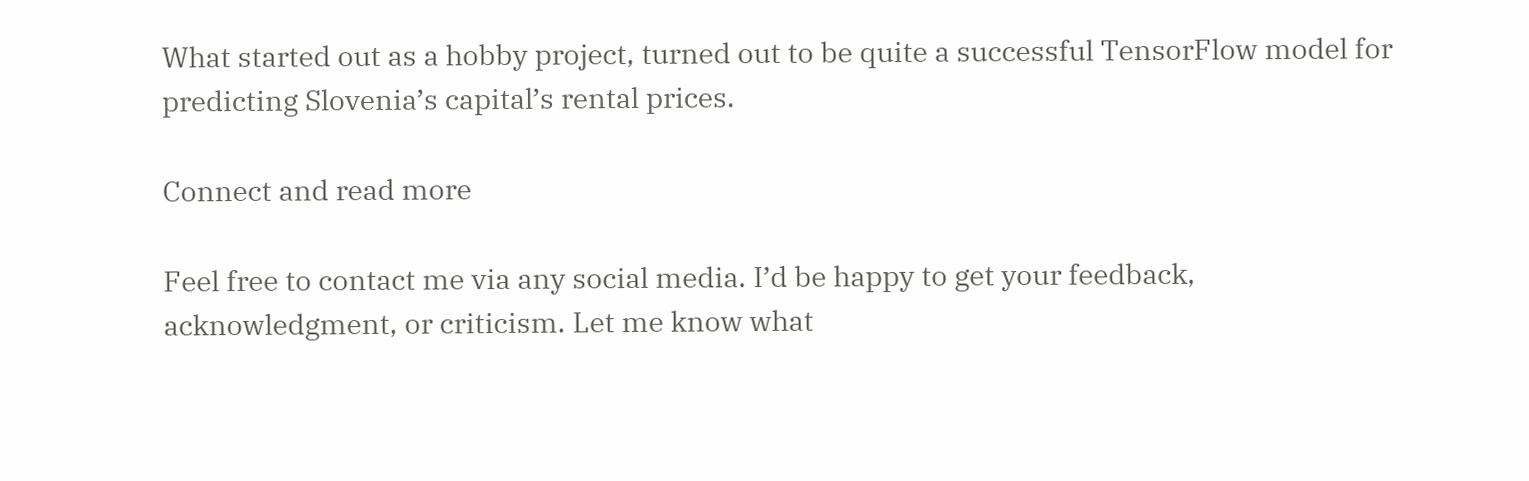What started out as a hobby project, turned out to be quite a successful TensorFlow model for predicting Slovenia’s capital’s rental prices.

Connect and read more

Feel free to contact me via any social media. I’d be happy to get your feedback, acknowledgment, or criticism. Let me know what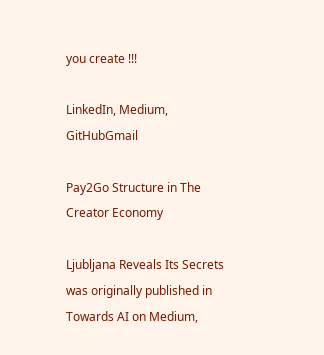you create !!!

LinkedIn, Medium, GitHubGmail

Pay2Go Structure in The Creator Economy

Ljubljana Reveals Its Secrets was originally published in Towards AI on Medium,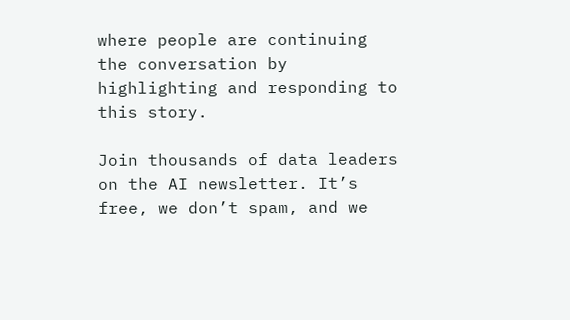where people are continuing the conversation by highlighting and responding to this story.

Join thousands of data leaders on the AI newsletter. It’s free, we don’t spam, and we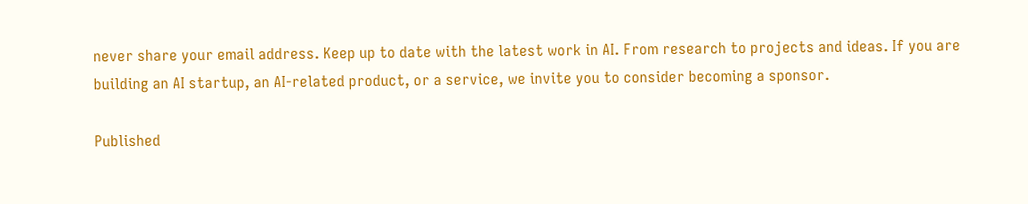never share your email address. Keep up to date with the latest work in AI. From research to projects and ideas. If you are building an AI startup, an AI-related product, or a service, we invite you to consider becoming a sponsor.

Published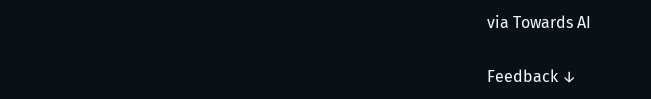via Towards AI

Feedback ↓